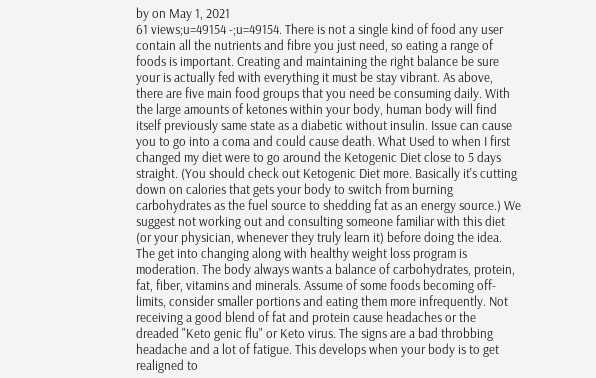by on May 1, 2021
61 views;u=49154 -;u=49154. There is not a single kind of food any user contain all the nutrients and fibre you just need, so eating a range of foods is important. Creating and maintaining the right balance be sure your is actually fed with everything it must be stay vibrant. As above, there are five main food groups that you need be consuming daily. With the large amounts of ketones within your body, human body will find itself previously same state as a diabetic without insulin. Issue can cause you to go into a coma and could cause death. What Used to when I first changed my diet were to go around the Ketogenic Diet close to 5 days straight. (You should check out Ketogenic Diet more. Basically it's cutting down on calories that gets your body to switch from burning carbohydrates as the fuel source to shedding fat as an energy source.) We suggest not working out and consulting someone familiar with this diet (or your physician, whenever they truly learn it) before doing the idea. The get into changing along with healthy weight loss program is moderation. The body always wants a balance of carbohydrates, protein, fat, fiber, vitamins and minerals. Assume of some foods becoming off-limits, consider smaller portions and eating them more infrequently. Not receiving a good blend of fat and protein cause headaches or the dreaded "Keto genic flu" or Keto virus. The signs are a bad throbbing headache and a lot of fatigue. This develops when your body is to get realigned to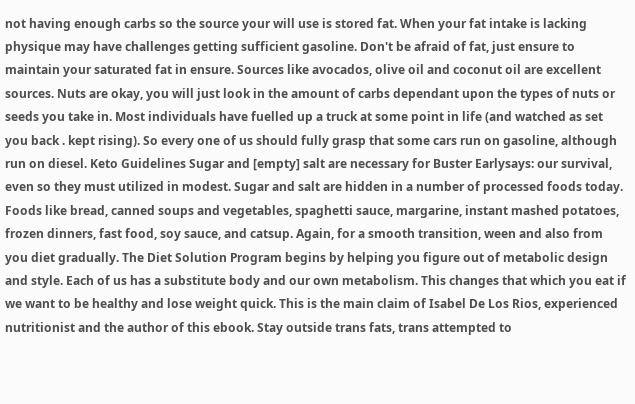not having enough carbs so the source your will use is stored fat. When your fat intake is lacking physique may have challenges getting sufficient gasoline. Don't be afraid of fat, just ensure to maintain your saturated fat in ensure. Sources like avocados, olive oil and coconut oil are excellent sources. Nuts are okay, you will just look in the amount of carbs dependant upon the types of nuts or seeds you take in. Most individuals have fuelled up a truck at some point in life (and watched as set you back . kept rising). So every one of us should fully grasp that some cars run on gasoline, although run on diesel. Keto Guidelines Sugar and [empty] salt are necessary for Buster Earlysays: our survival, even so they must utilized in modest. Sugar and salt are hidden in a number of processed foods today. Foods like bread, canned soups and vegetables, spaghetti sauce, margarine, instant mashed potatoes, frozen dinners, fast food, soy sauce, and catsup. Again, for a smooth transition, ween and also from you diet gradually. The Diet Solution Program begins by helping you figure out of metabolic design and style. Each of us has a substitute body and our own metabolism. This changes that which you eat if we want to be healthy and lose weight quick. This is the main claim of Isabel De Los Rios, experienced nutritionist and the author of this ebook. Stay outside trans fats, trans attempted to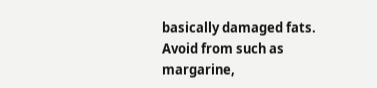basically damaged fats. Avoid from such as margarine,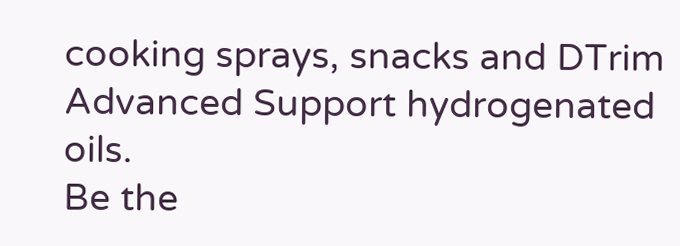cooking sprays, snacks and DTrim Advanced Support hydrogenated oils.
Be the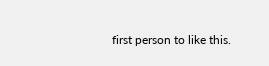first person to like this.